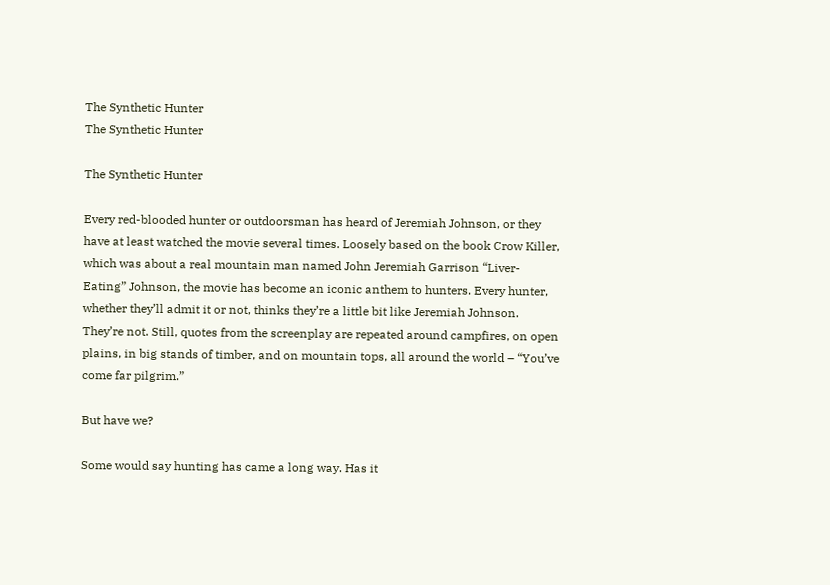The Synthetic Hunter
The Synthetic Hunter

The Synthetic Hunter

Every red-blooded hunter or outdoorsman has heard of Jeremiah Johnson, or they have at least watched the movie several times. Loosely based on the book Crow Killer, which was about a real mountain man named John Jeremiah Garrison “Liver-Eating” Johnson, the movie has become an iconic anthem to hunters. Every hunter, whether they’ll admit it or not, thinks they’re a little bit like Jeremiah Johnson. They’re not. Still, quotes from the screenplay are repeated around campfires, on open plains, in big stands of timber, and on mountain tops, all around the world – “You’ve come far pilgrim.”

But have we?

Some would say hunting has came a long way. Has it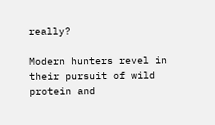really?

Modern hunters revel in their pursuit of wild protein and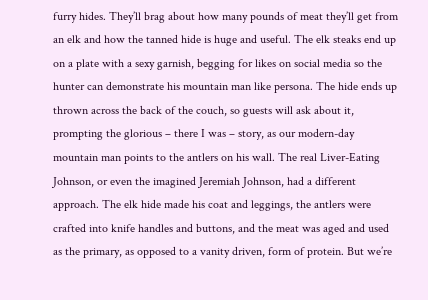furry hides. They’ll brag about how many pounds of meat they’ll get from an elk and how the tanned hide is huge and useful. The elk steaks end up on a plate with a sexy garnish, begging for likes on social media so the hunter can demonstrate his mountain man like persona. The hide ends up thrown across the back of the couch, so guests will ask about it, prompting the glorious – there I was – story, as our modern-day mountain man points to the antlers on his wall. The real Liver-Eating Johnson, or even the imagined Jeremiah Johnson, had a different approach. The elk hide made his coat and leggings, the antlers were crafted into knife handles and buttons, and the meat was aged and used as the primary, as opposed to a vanity driven, form of protein. But we’re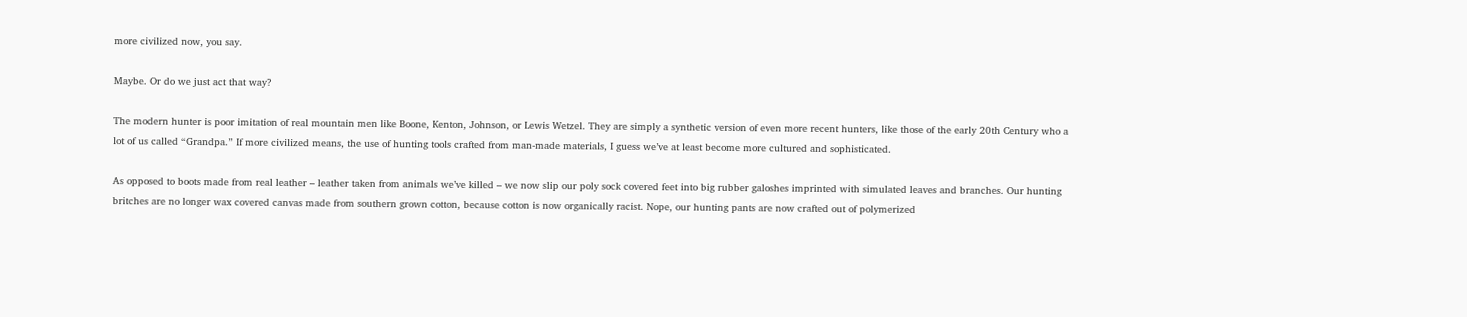more civilized now, you say.

Maybe. Or do we just act that way?

The modern hunter is poor imitation of real mountain men like Boone, Kenton, Johnson, or Lewis Wetzel. They are simply a synthetic version of even more recent hunters, like those of the early 20th Century who a lot of us called “Grandpa.” If more civilized means, the use of hunting tools crafted from man-made materials, I guess we’ve at least become more cultured and sophisticated.

As opposed to boots made from real leather – leather taken from animals we’ve killed – we now slip our poly sock covered feet into big rubber galoshes imprinted with simulated leaves and branches. Our hunting britches are no longer wax covered canvas made from southern grown cotton, because cotton is now organically racist. Nope, our hunting pants are now crafted out of polymerized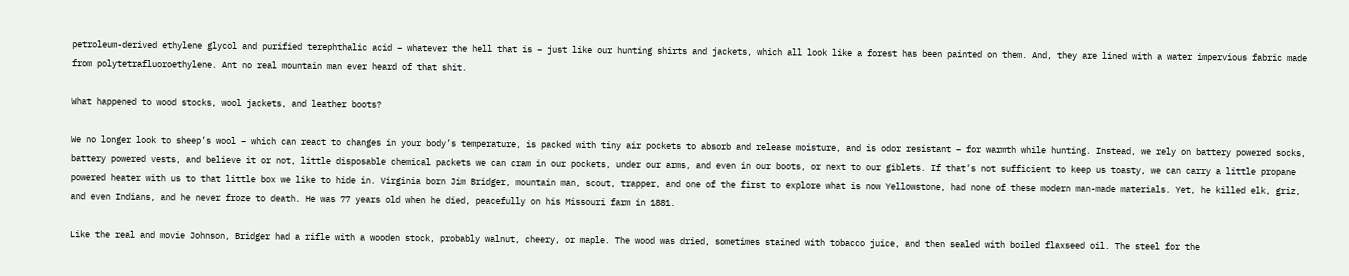petroleum-derived ethylene glycol and purified terephthalic acid – whatever the hell that is – just like our hunting shirts and jackets, which all look like a forest has been painted on them. And, they are lined with a water impervious fabric made from polytetrafluoroethylene. Ant no real mountain man ever heard of that shit.

What happened to wood stocks, wool jackets, and leather boots?

We no longer look to sheep’s wool – which can react to changes in your body’s temperature, is packed with tiny air pockets to absorb and release moisture, and is odor resistant – for warmth while hunting. Instead, we rely on battery powered socks, battery powered vests, and believe it or not, little disposable chemical packets we can cram in our pockets, under our arms, and even in our boots, or next to our giblets. If that’s not sufficient to keep us toasty, we can carry a little propane powered heater with us to that little box we like to hide in. Virginia born Jim Bridger, mountain man, scout, trapper, and one of the first to explore what is now Yellowstone, had none of these modern man-made materials. Yet, he killed elk, griz, and even Indians, and he never froze to death. He was 77 years old when he died, peacefully on his Missouri farm in 1881.

Like the real and movie Johnson, Bridger had a rifle with a wooden stock, probably walnut, cheery, or maple. The wood was dried, sometimes stained with tobacco juice, and then sealed with boiled flaxseed oil. The steel for the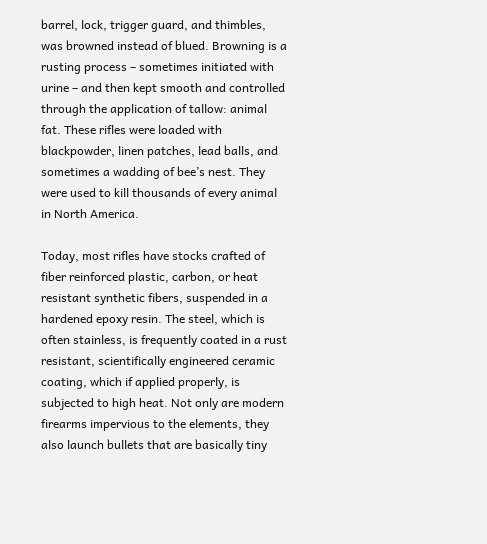barrel, lock, trigger guard, and thimbles, was browned instead of blued. Browning is a rusting process – sometimes initiated with urine – and then kept smooth and controlled through the application of tallow: animal fat. These rifles were loaded with blackpowder, linen patches, lead balls, and sometimes a wadding of bee’s nest. They were used to kill thousands of every animal in North America.

Today, most rifles have stocks crafted of fiber reinforced plastic, carbon, or heat resistant synthetic fibers, suspended in a hardened epoxy resin. The steel, which is often stainless, is frequently coated in a rust resistant, scientifically engineered ceramic coating, which if applied properly, is subjected to high heat. Not only are modern firearms impervious to the elements, they also launch bullets that are basically tiny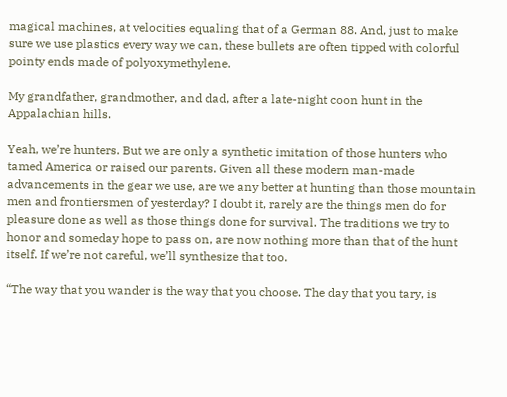magical machines, at velocities equaling that of a German 88. And, just to make sure we use plastics every way we can, these bullets are often tipped with colorful pointy ends made of polyoxymethylene.

My grandfather, grandmother, and dad, after a late-night coon hunt in the Appalachian hills.

Yeah, we’re hunters. But we are only a synthetic imitation of those hunters who tamed America or raised our parents. Given all these modern man-made advancements in the gear we use, are we any better at hunting than those mountain men and frontiersmen of yesterday? I doubt it, rarely are the things men do for pleasure done as well as those things done for survival. The traditions we try to honor and someday hope to pass on, are now nothing more than that of the hunt itself. If we’re not careful, we’ll synthesize that too.

“The way that you wander is the way that you choose. The day that you tary, is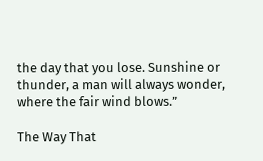the day that you lose. Sunshine or thunder, a man will always wonder, where the fair wind blows.”

The Way That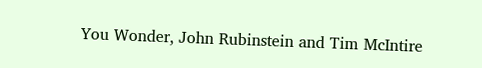You Wonder, John Rubinstein and Tim McIntire